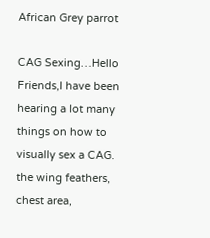African Grey parrot

CAG Sexing…Hello Friends,I have been hearing a lot many things on how to visually sex a CAG. the wing feathers, chest area,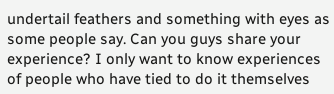undertail feathers and something with eyes as some people say. Can you guys share your experience? I only want to know experiences of people who have tied to do it themselves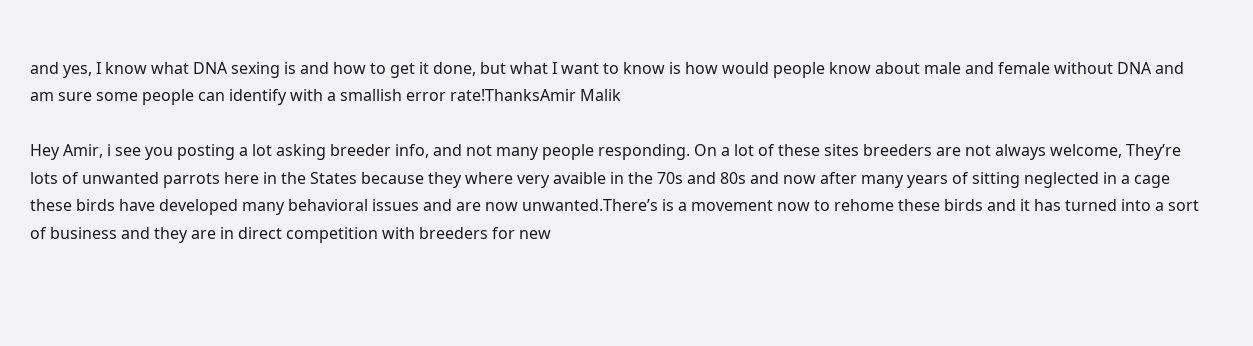and yes, I know what DNA sexing is and how to get it done, but what I want to know is how would people know about male and female without DNA and am sure some people can identify with a smallish error rate!ThanksAmir Malik

Hey Amir, i see you posting a lot asking breeder info, and not many people responding. On a lot of these sites breeders are not always welcome, They’re lots of unwanted parrots here in the States because they where very avaible in the 70s and 80s and now after many years of sitting neglected in a cage these birds have developed many behavioral issues and are now unwanted.There’s is a movement now to rehome these birds and it has turned into a sort of business and they are in direct competition with breeders for new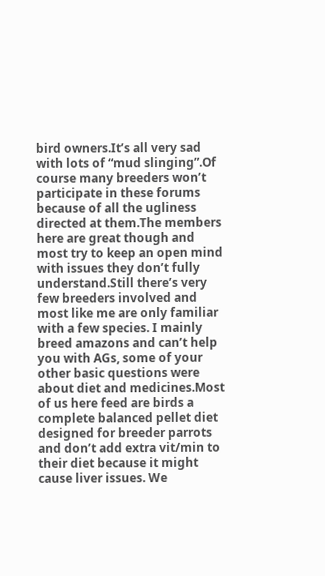bird owners.It’s all very sad with lots of “mud slinging”.Of course many breeders won’t participate in these forums because of all the ugliness directed at them.The members here are great though and most try to keep an open mind with issues they don’t fully understand.Still there’s very few breeders involved and most like me are only familiar with a few species. I mainly breed amazons and can’t help you with AGs, some of your other basic questions were about diet and medicines.Most of us here feed are birds a complete balanced pellet diet designed for breeder parrots and don’t add extra vit/min to their diet because it might cause liver issues. We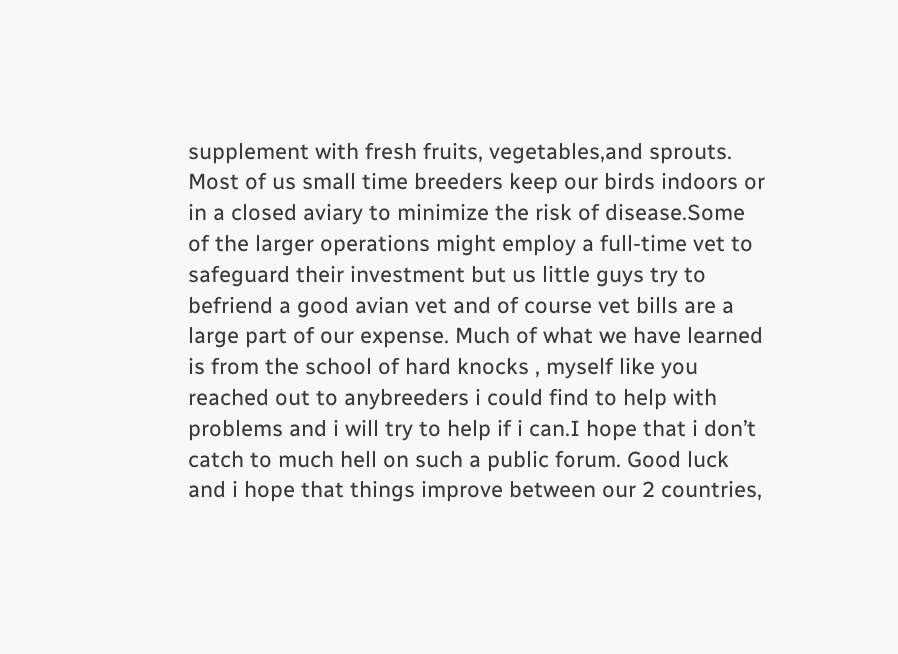supplement with fresh fruits, vegetables,and sprouts. Most of us small time breeders keep our birds indoors or in a closed aviary to minimize the risk of disease.Some of the larger operations might employ a full-time vet to safeguard their investment but us little guys try to befriend a good avian vet and of course vet bills are a large part of our expense. Much of what we have learned is from the school of hard knocks , myself like you reached out to anybreeders i could find to help with problems and i will try to help if i can.I hope that i don’t catch to much hell on such a public forum. Good luck and i hope that things improve between our 2 countries,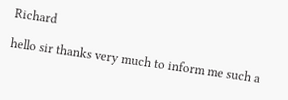Richard

hello sir thanks very much to inform me such a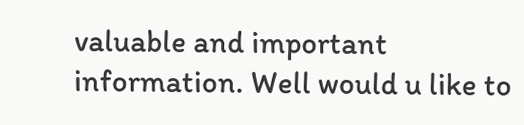valuable and important information. Well would u like to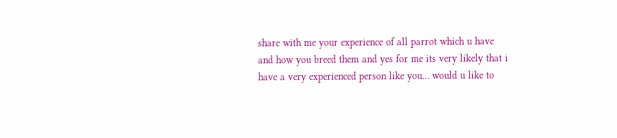share with me your experience of all parrot which u have and how you breed them and yes for me its very likely that i have a very experienced person like you… would u like to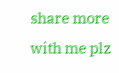share more with me plz